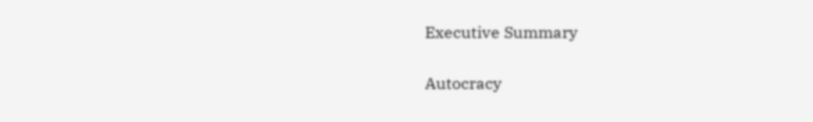Executive Summary

Autocracy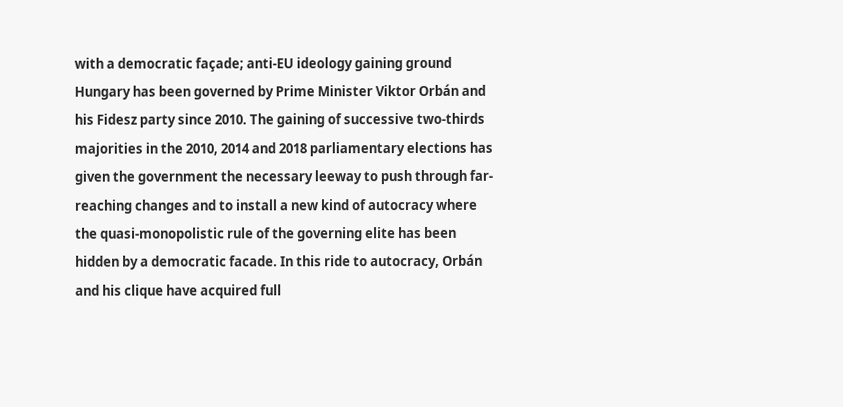with a democratic façade; anti-EU ideology gaining ground
Hungary has been governed by Prime Minister Viktor Orbán and his Fidesz party since 2010. The gaining of successive two-thirds majorities in the 2010, 2014 and 2018 parliamentary elections has given the government the necessary leeway to push through far-reaching changes and to install a new kind of autocracy where the quasi-monopolistic rule of the governing elite has been hidden by a democratic facade. In this ride to autocracy, Orbán and his clique have acquired full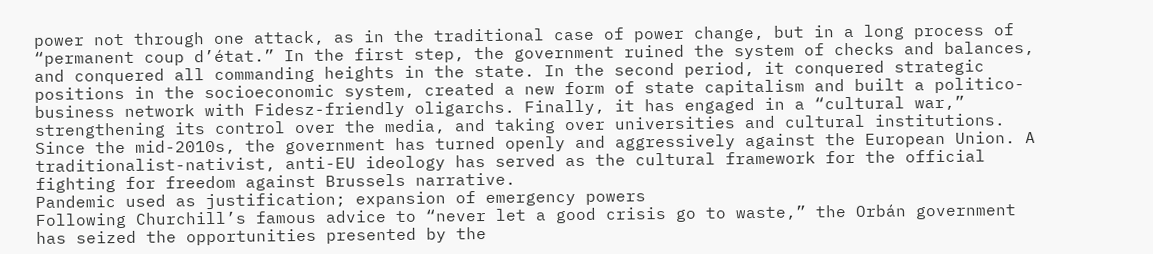power not through one attack, as in the traditional case of power change, but in a long process of “permanent coup d’état.” In the first step, the government ruined the system of checks and balances, and conquered all commanding heights in the state. In the second period, it conquered strategic positions in the socioeconomic system, created a new form of state capitalism and built a politico-business network with Fidesz-friendly oligarchs. Finally, it has engaged in a “cultural war,” strengthening its control over the media, and taking over universities and cultural institutions. Since the mid-2010s, the government has turned openly and aggressively against the European Union. A traditionalist-nativist, anti-EU ideology has served as the cultural framework for the official fighting for freedom against Brussels narrative.
Pandemic used as justification; expansion of emergency powers
Following Churchill’s famous advice to “never let a good crisis go to waste,” the Orbán government has seized the opportunities presented by the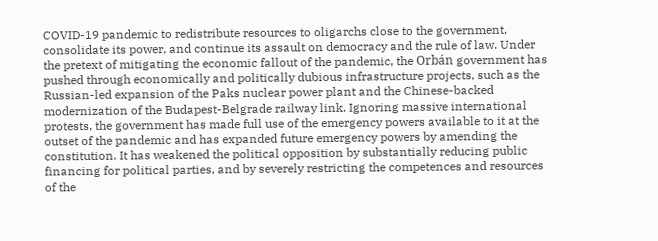COVID-19 pandemic to redistribute resources to oligarchs close to the government, consolidate its power, and continue its assault on democracy and the rule of law. Under the pretext of mitigating the economic fallout of the pandemic, the Orbán government has pushed through economically and politically dubious infrastructure projects, such as the Russian-led expansion of the Paks nuclear power plant and the Chinese-backed modernization of the Budapest-Belgrade railway link. Ignoring massive international protests, the government has made full use of the emergency powers available to it at the outset of the pandemic and has expanded future emergency powers by amending the constitution. It has weakened the political opposition by substantially reducing public financing for political parties, and by severely restricting the competences and resources of the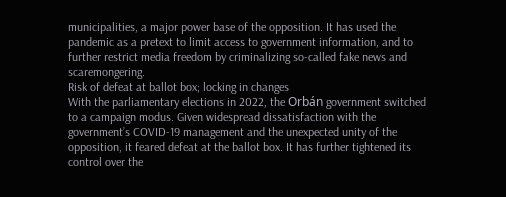municipalities, a major power base of the opposition. It has used the pandemic as a pretext to limit access to government information, and to further restrict media freedom by criminalizing so-called fake news and scaremongering.
Risk of defeat at ballot box; locking in changes
With the parliamentary elections in 2022, the Orbán government switched to a campaign modus. Given widespread dissatisfaction with the government’s COVID-19 management and the unexpected unity of the opposition, it feared defeat at the ballot box. It has further tightened its control over the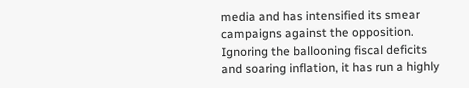media and has intensified its smear campaigns against the opposition. Ignoring the ballooning fiscal deficits and soaring inflation, it has run a highly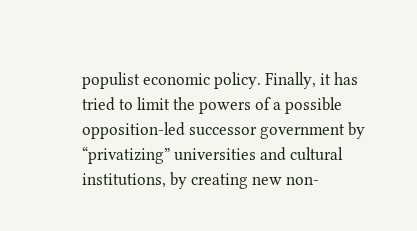populist economic policy. Finally, it has tried to limit the powers of a possible opposition-led successor government by “privatizing” universities and cultural institutions, by creating new non-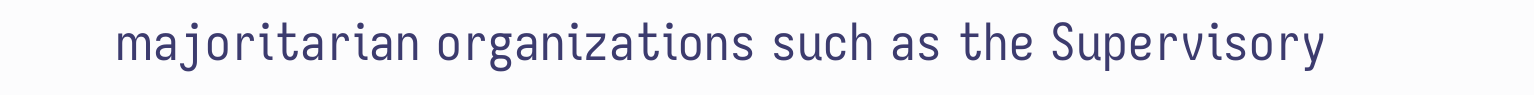majoritarian organizations such as the Supervisory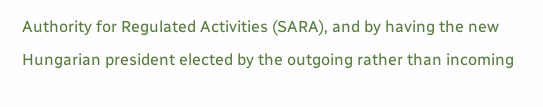Authority for Regulated Activities (SARA), and by having the new Hungarian president elected by the outgoing rather than incoming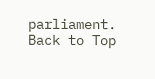parliament.
Back to Top